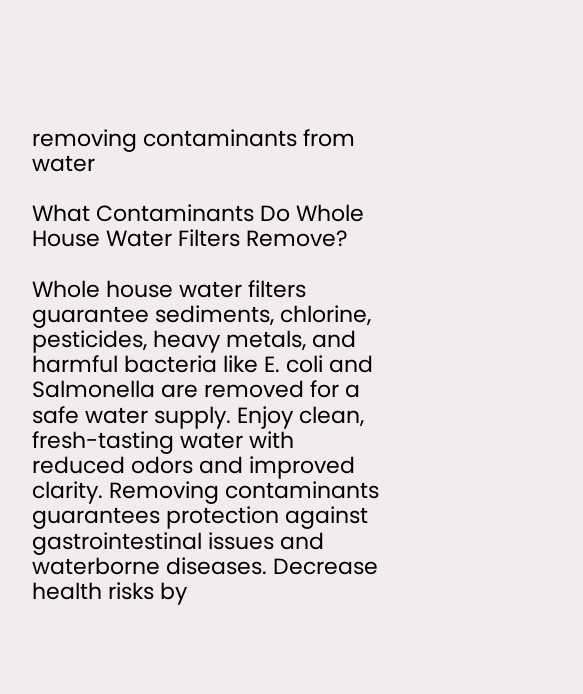removing contaminants from water

What Contaminants Do Whole House Water Filters Remove?

Whole house water filters guarantee sediments, chlorine, pesticides, heavy metals, and harmful bacteria like E. coli and Salmonella are removed for a safe water supply. Enjoy clean, fresh-tasting water with reduced odors and improved clarity. Removing contaminants guarantees protection against gastrointestinal issues and waterborne diseases. Decrease health risks by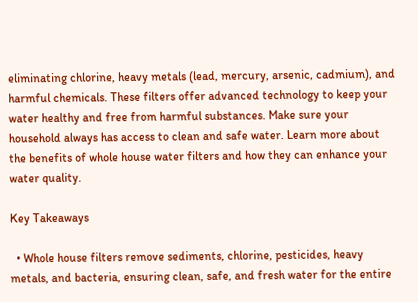eliminating chlorine, heavy metals (lead, mercury, arsenic, cadmium), and harmful chemicals. These filters offer advanced technology to keep your water healthy and free from harmful substances. Make sure your household always has access to clean and safe water. Learn more about the benefits of whole house water filters and how they can enhance your water quality.

Key Takeaways

  • Whole house filters remove sediments, chlorine, pesticides, heavy metals, and bacteria, ensuring clean, safe, and fresh water for the entire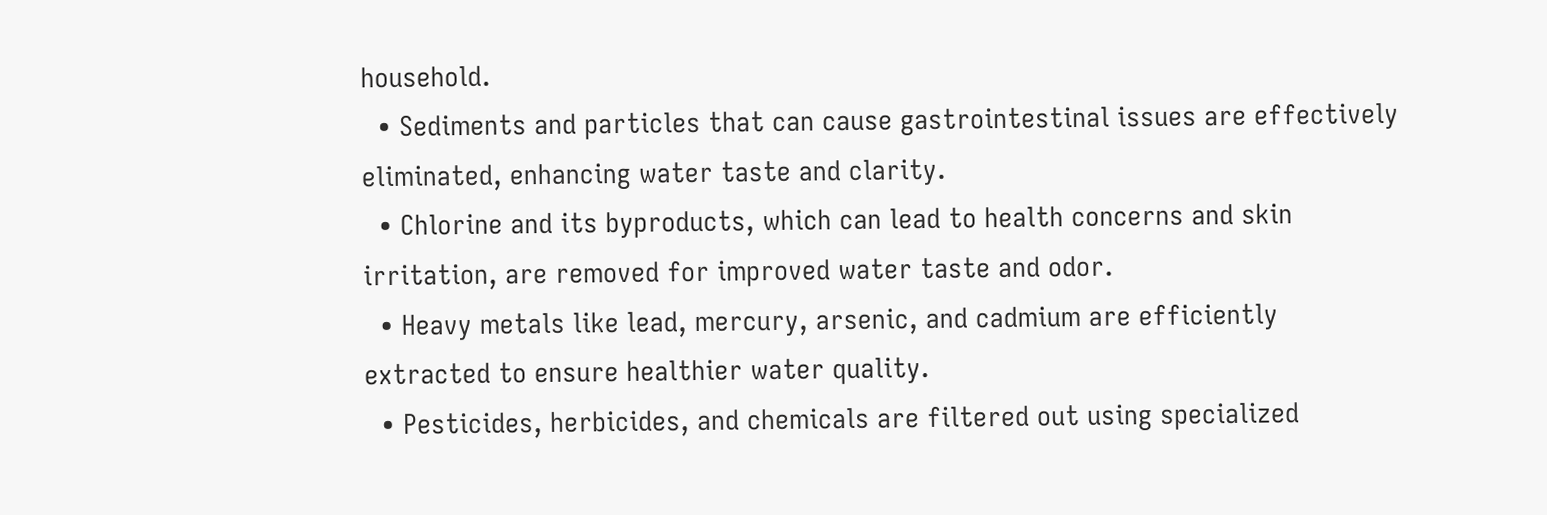household.
  • Sediments and particles that can cause gastrointestinal issues are effectively eliminated, enhancing water taste and clarity.
  • Chlorine and its byproducts, which can lead to health concerns and skin irritation, are removed for improved water taste and odor.
  • Heavy metals like lead, mercury, arsenic, and cadmium are efficiently extracted to ensure healthier water quality.
  • Pesticides, herbicides, and chemicals are filtered out using specialized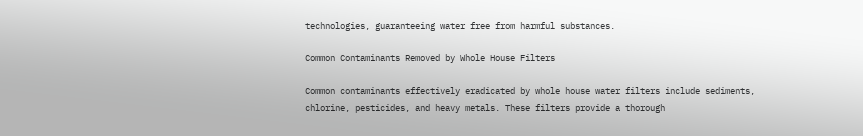technologies, guaranteeing water free from harmful substances.

Common Contaminants Removed by Whole House Filters

Common contaminants effectively eradicated by whole house water filters include sediments, chlorine, pesticides, and heavy metals. These filters provide a thorough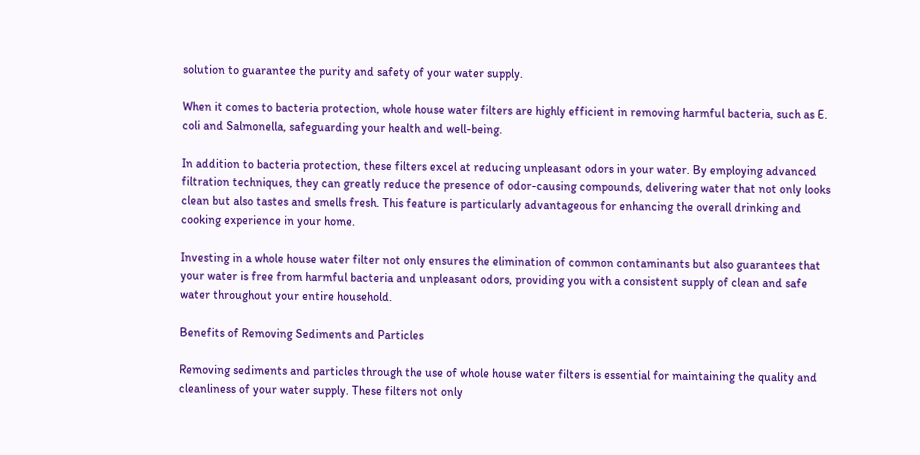solution to guarantee the purity and safety of your water supply.

When it comes to bacteria protection, whole house water filters are highly efficient in removing harmful bacteria, such as E. coli and Salmonella, safeguarding your health and well-being.

In addition to bacteria protection, these filters excel at reducing unpleasant odors in your water. By employing advanced filtration techniques, they can greatly reduce the presence of odor-causing compounds, delivering water that not only looks clean but also tastes and smells fresh. This feature is particularly advantageous for enhancing the overall drinking and cooking experience in your home.

Investing in a whole house water filter not only ensures the elimination of common contaminants but also guarantees that your water is free from harmful bacteria and unpleasant odors, providing you with a consistent supply of clean and safe water throughout your entire household.

Benefits of Removing Sediments and Particles

Removing sediments and particles through the use of whole house water filters is essential for maintaining the quality and cleanliness of your water supply. These filters not only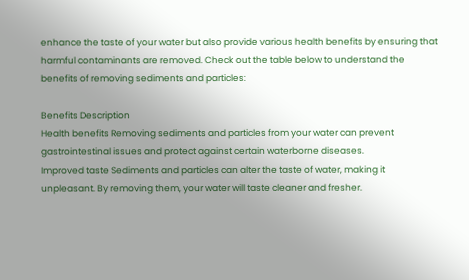enhance the taste of your water but also provide various health benefits by ensuring that harmful contaminants are removed. Check out the table below to understand the benefits of removing sediments and particles:

Benefits Description
Health benefits Removing sediments and particles from your water can prevent gastrointestinal issues and protect against certain waterborne diseases.
Improved taste Sediments and particles can alter the taste of water, making it unpleasant. By removing them, your water will taste cleaner and fresher.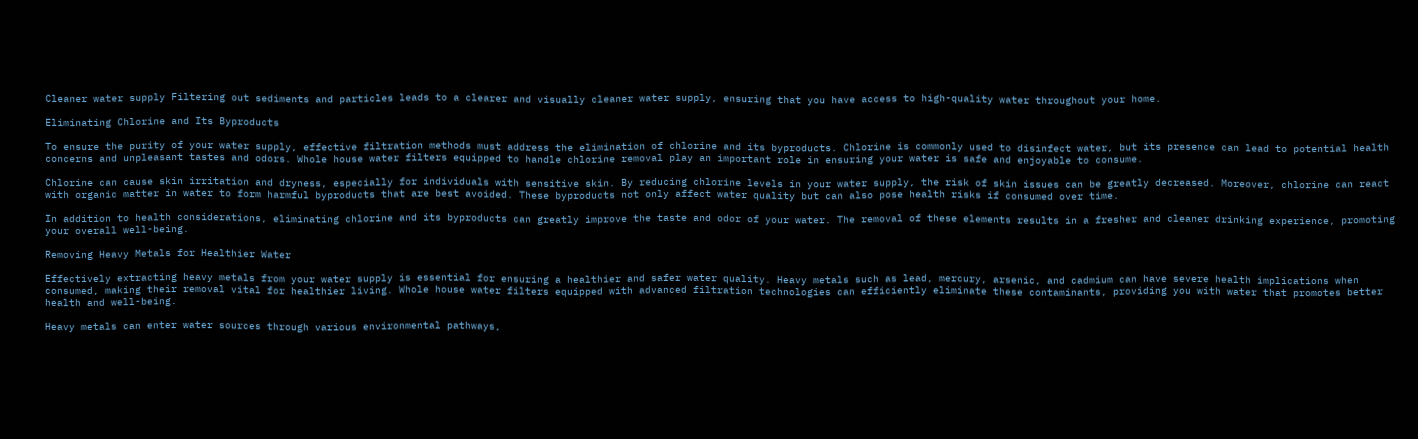Cleaner water supply Filtering out sediments and particles leads to a clearer and visually cleaner water supply, ensuring that you have access to high-quality water throughout your home.

Eliminating Chlorine and Its Byproducts

To ensure the purity of your water supply, effective filtration methods must address the elimination of chlorine and its byproducts. Chlorine is commonly used to disinfect water, but its presence can lead to potential health concerns and unpleasant tastes and odors. Whole house water filters equipped to handle chlorine removal play an important role in ensuring your water is safe and enjoyable to consume.

Chlorine can cause skin irritation and dryness, especially for individuals with sensitive skin. By reducing chlorine levels in your water supply, the risk of skin issues can be greatly decreased. Moreover, chlorine can react with organic matter in water to form harmful byproducts that are best avoided. These byproducts not only affect water quality but can also pose health risks if consumed over time.

In addition to health considerations, eliminating chlorine and its byproducts can greatly improve the taste and odor of your water. The removal of these elements results in a fresher and cleaner drinking experience, promoting your overall well-being.

Removing Heavy Metals for Healthier Water

Effectively extracting heavy metals from your water supply is essential for ensuring a healthier and safer water quality. Heavy metals such as lead, mercury, arsenic, and cadmium can have severe health implications when consumed, making their removal vital for healthier living. Whole house water filters equipped with advanced filtration technologies can efficiently eliminate these contaminants, providing you with water that promotes better health and well-being.

Heavy metals can enter water sources through various environmental pathways,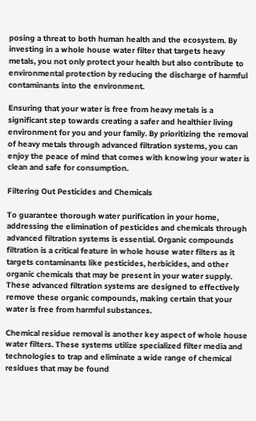posing a threat to both human health and the ecosystem. By investing in a whole house water filter that targets heavy metals, you not only protect your health but also contribute to environmental protection by reducing the discharge of harmful contaminants into the environment.

Ensuring that your water is free from heavy metals is a significant step towards creating a safer and healthier living environment for you and your family. By prioritizing the removal of heavy metals through advanced filtration systems, you can enjoy the peace of mind that comes with knowing your water is clean and safe for consumption.

Filtering Out Pesticides and Chemicals

To guarantee thorough water purification in your home, addressing the elimination of pesticides and chemicals through advanced filtration systems is essential. Organic compounds filtration is a critical feature in whole house water filters as it targets contaminants like pesticides, herbicides, and other organic chemicals that may be present in your water supply. These advanced filtration systems are designed to effectively remove these organic compounds, making certain that your water is free from harmful substances.

Chemical residue removal is another key aspect of whole house water filters. These systems utilize specialized filter media and technologies to trap and eliminate a wide range of chemical residues that may be found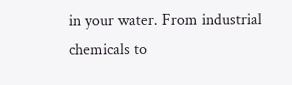in your water. From industrial chemicals to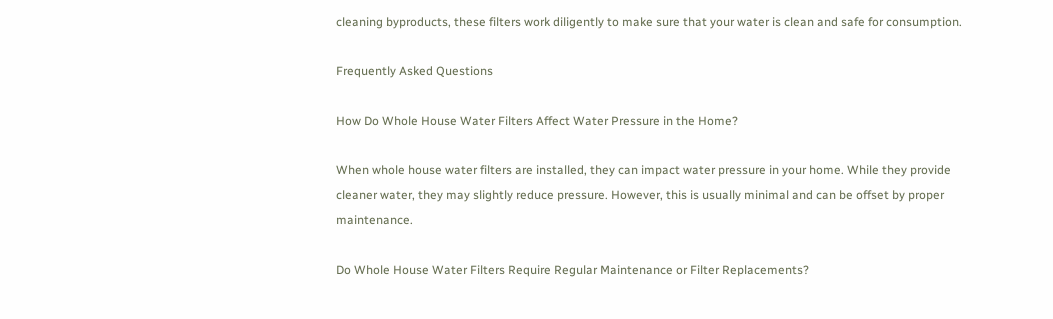cleaning byproducts, these filters work diligently to make sure that your water is clean and safe for consumption.

Frequently Asked Questions

How Do Whole House Water Filters Affect Water Pressure in the Home?

When whole house water filters are installed, they can impact water pressure in your home. While they provide cleaner water, they may slightly reduce pressure. However, this is usually minimal and can be offset by proper maintenance.

Do Whole House Water Filters Require Regular Maintenance or Filter Replacements?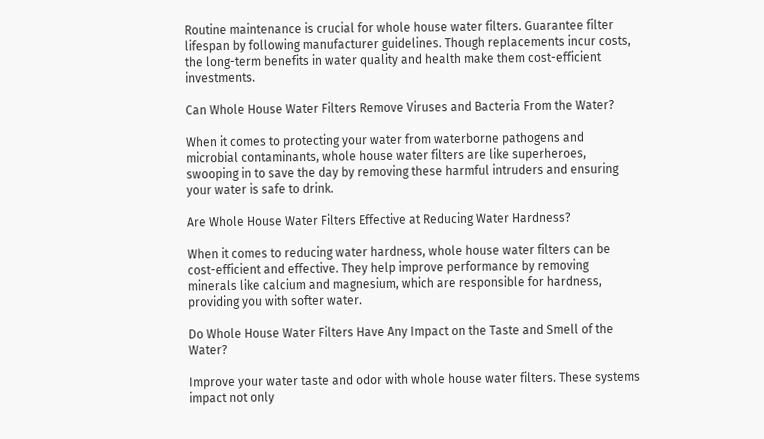Routine maintenance is crucial for whole house water filters. Guarantee filter lifespan by following manufacturer guidelines. Though replacements incur costs, the long-term benefits in water quality and health make them cost-efficient investments.

Can Whole House Water Filters Remove Viruses and Bacteria From the Water?

When it comes to protecting your water from waterborne pathogens and microbial contaminants, whole house water filters are like superheroes, swooping in to save the day by removing these harmful intruders and ensuring your water is safe to drink.

Are Whole House Water Filters Effective at Reducing Water Hardness?

When it comes to reducing water hardness, whole house water filters can be cost-efficient and effective. They help improve performance by removing minerals like calcium and magnesium, which are responsible for hardness, providing you with softer water.

Do Whole House Water Filters Have Any Impact on the Taste and Smell of the Water?

Improve your water taste and odor with whole house water filters. These systems impact not only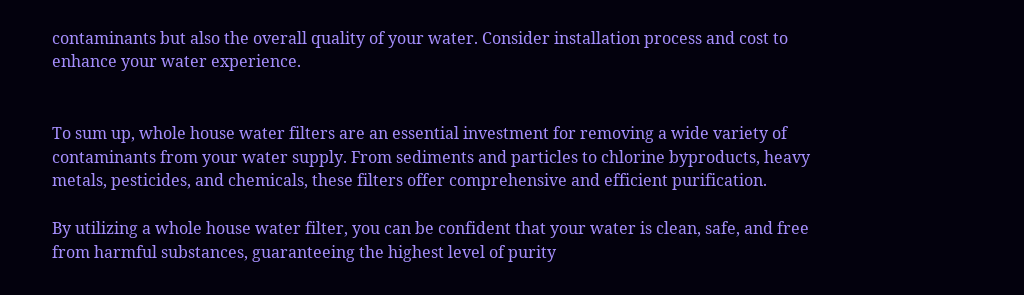contaminants but also the overall quality of your water. Consider installation process and cost to enhance your water experience.


To sum up, whole house water filters are an essential investment for removing a wide variety of contaminants from your water supply. From sediments and particles to chlorine byproducts, heavy metals, pesticides, and chemicals, these filters offer comprehensive and efficient purification.

By utilizing a whole house water filter, you can be confident that your water is clean, safe, and free from harmful substances, guaranteeing the highest level of purity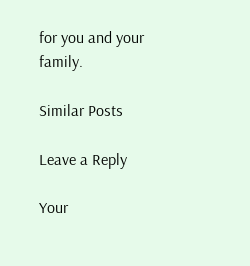for you and your family.

Similar Posts

Leave a Reply

Your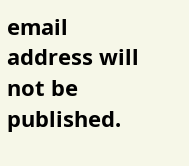email address will not be published.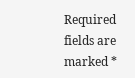Required fields are marked *